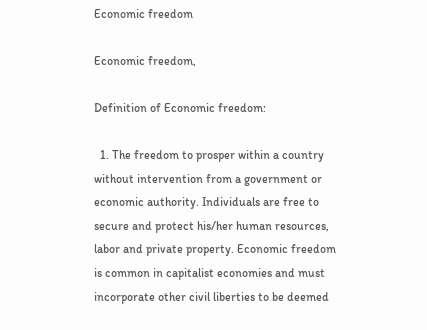Economic freedom

Economic freedom,

Definition of Economic freedom:

  1. The freedom to prosper within a country without intervention from a government or economic authority. Individuals are free to secure and protect his/her human resources, labor and private property. Economic freedom is common in capitalist economies and must incorporate other civil liberties to be deemed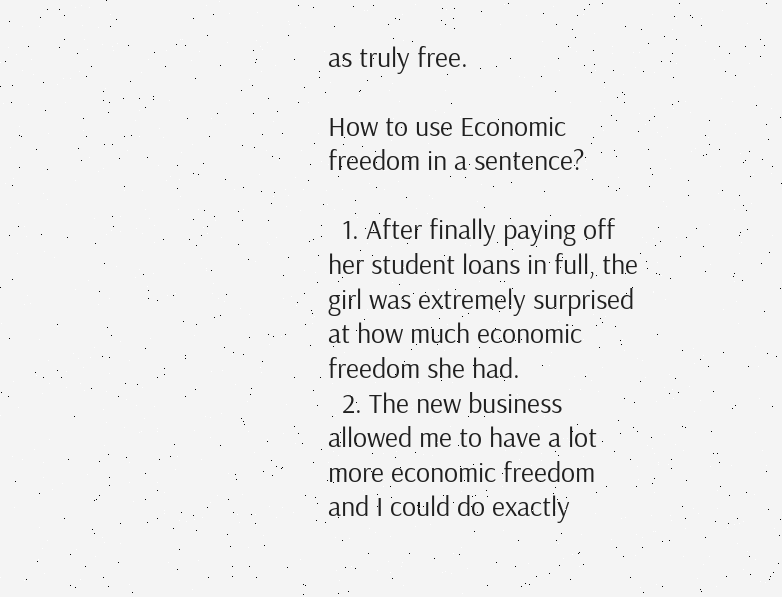as truly free.

How to use Economic freedom in a sentence?

  1. After finally paying off her student loans in full, the girl was extremely surprised at how much economic freedom she had.
  2. The new business allowed me to have a lot more economic freedom and I could do exactly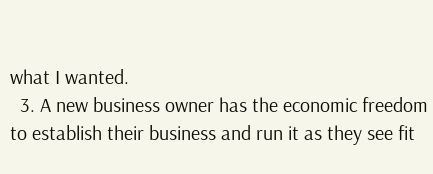what I wanted.
  3. A new business owner has the economic freedom to establish their business and run it as they see fit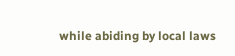while abiding by local laws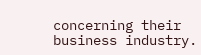concerning their business industry.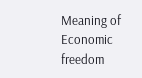Meaning of Economic freedom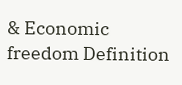& Economic freedom Definition